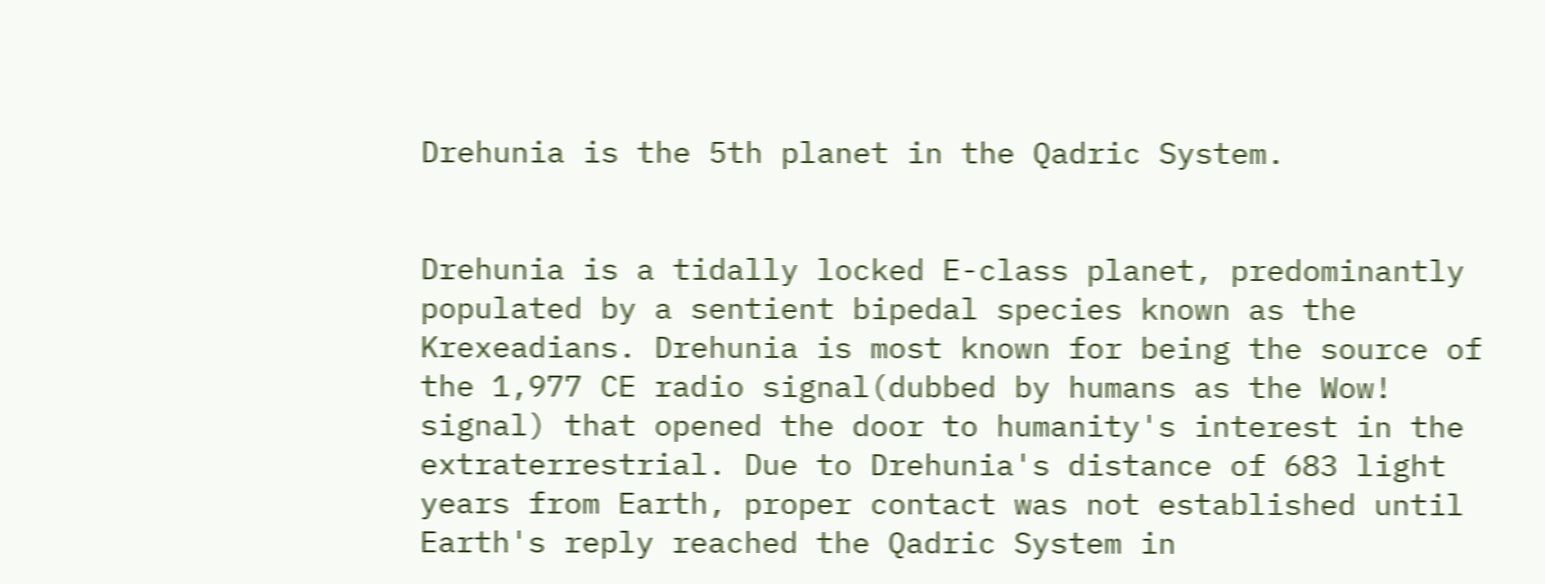Drehunia is the 5th planet in the Qadric System.


Drehunia is a tidally locked E-class planet, predominantly populated by a sentient bipedal species known as the Krexeadians. Drehunia is most known for being the source of the 1,977 CE radio signal(dubbed by humans as the Wow! signal) that opened the door to humanity's interest in the extraterrestrial. Due to Drehunia's distance of 683 light years from Earth, proper contact was not established until Earth's reply reached the Qadric System in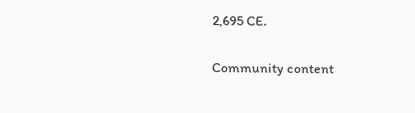2,695 CE.

Community content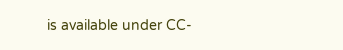is available under CC-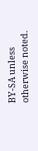BY-SA unless otherwise noted.